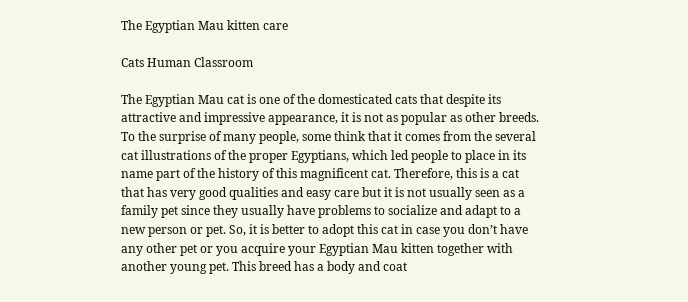The Egyptian Mau kitten care

Cats Human Classroom

The Egyptian Mau cat is one of the domesticated cats that despite its attractive and impressive appearance, it is not as popular as other breeds. To the surprise of many people, some think that it comes from the several cat illustrations of the proper Egyptians, which led people to place in its name part of the history of this magnificent cat. Therefore, this is a cat that has very good qualities and easy care but it is not usually seen as a family pet since they usually have problems to socialize and adapt to a new person or pet. So, it is better to adopt this cat in case you don’t have any other pet or you acquire your Egyptian Mau kitten together with another young pet. This breed has a body and coat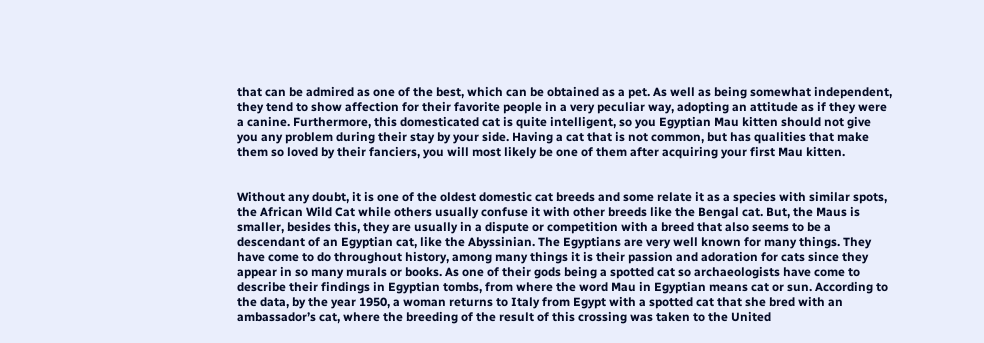that can be admired as one of the best, which can be obtained as a pet. As well as being somewhat independent, they tend to show affection for their favorite people in a very peculiar way, adopting an attitude as if they were a canine. Furthermore, this domesticated cat is quite intelligent, so you Egyptian Mau kitten should not give you any problem during their stay by your side. Having a cat that is not common, but has qualities that make them so loved by their fanciers, you will most likely be one of them after acquiring your first Mau kitten.


Without any doubt, it is one of the oldest domestic cat breeds and some relate it as a species with similar spots, the African Wild Cat while others usually confuse it with other breeds like the Bengal cat. But, the Maus is smaller, besides this, they are usually in a dispute or competition with a breed that also seems to be a descendant of an Egyptian cat, like the Abyssinian. The Egyptians are very well known for many things. They have come to do throughout history, among many things it is their passion and adoration for cats since they appear in so many murals or books. As one of their gods being a spotted cat so archaeologists have come to describe their findings in Egyptian tombs, from where the word Mau in Egyptian means cat or sun. According to the data, by the year 1950, a woman returns to Italy from Egypt with a spotted cat that she bred with an ambassador’s cat, where the breeding of the result of this crossing was taken to the United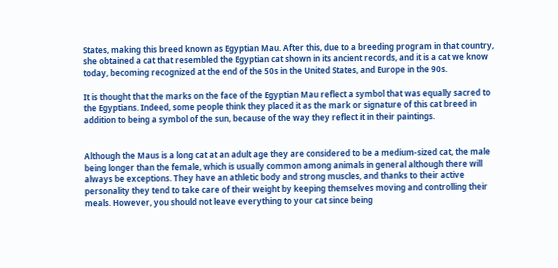States, making this breed known as Egyptian Mau. After this, due to a breeding program in that country, she obtained a cat that resembled the Egyptian cat shown in its ancient records, and it is a cat we know today, becoming recognized at the end of the 50s in the United States, and Europe in the 90s.

It is thought that the marks on the face of the Egyptian Mau reflect a symbol that was equally sacred to the Egyptians. Indeed, some people think they placed it as the mark or signature of this cat breed in addition to being a symbol of the sun, because of the way they reflect it in their paintings.


Although the Maus is a long cat at an adult age they are considered to be a medium-sized cat, the male being longer than the female, which is usually common among animals in general although there will always be exceptions. They have an athletic body and strong muscles, and thanks to their active personality they tend to take care of their weight by keeping themselves moving and controlling their meals. However, you should not leave everything to your cat since being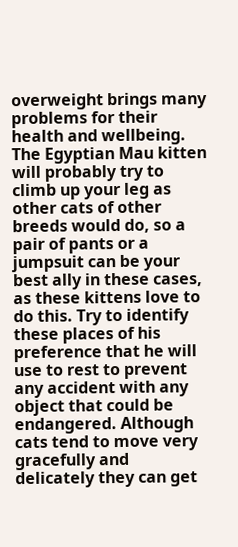overweight brings many problems for their health and wellbeing. The Egyptian Mau kitten will probably try to climb up your leg as other cats of other breeds would do, so a pair of pants or a jumpsuit can be your best ally in these cases, as these kittens love to do this. Try to identify these places of his preference that he will use to rest to prevent any accident with any object that could be endangered. Although cats tend to move very gracefully and delicately they can get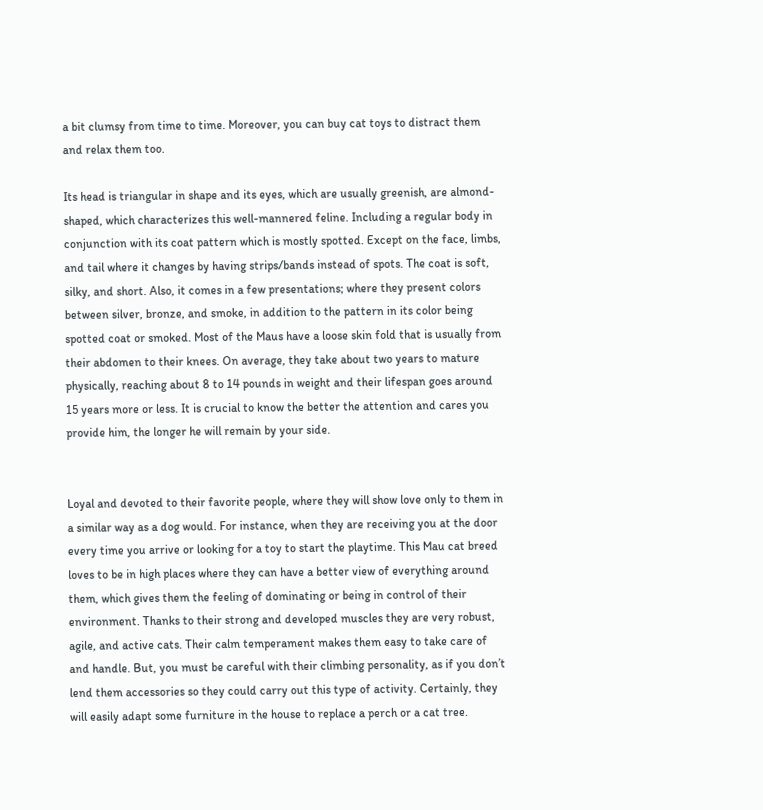a bit clumsy from time to time. Moreover, you can buy cat toys to distract them and relax them too.

Its head is triangular in shape and its eyes, which are usually greenish, are almond-shaped, which characterizes this well-mannered feline. Including a regular body in conjunction with its coat pattern which is mostly spotted. Except on the face, limbs, and tail where it changes by having strips/bands instead of spots. The coat is soft, silky, and short. Also, it comes in a few presentations; where they present colors between silver, bronze, and smoke, in addition to the pattern in its color being spotted coat or smoked. Most of the Maus have a loose skin fold that is usually from their abdomen to their knees. On average, they take about two years to mature physically, reaching about 8 to 14 pounds in weight and their lifespan goes around 15 years more or less. It is crucial to know the better the attention and cares you provide him, the longer he will remain by your side.


Loyal and devoted to their favorite people, where they will show love only to them in a similar way as a dog would. For instance, when they are receiving you at the door every time you arrive or looking for a toy to start the playtime. This Mau cat breed loves to be in high places where they can have a better view of everything around them, which gives them the feeling of dominating or being in control of their environment. Thanks to their strong and developed muscles they are very robust, agile, and active cats. Their calm temperament makes them easy to take care of and handle. But, you must be careful with their climbing personality, as if you don’t lend them accessories so they could carry out this type of activity. Certainly, they will easily adapt some furniture in the house to replace a perch or a cat tree.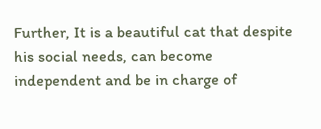Further, It is a beautiful cat that despite his social needs, can become independent and be in charge of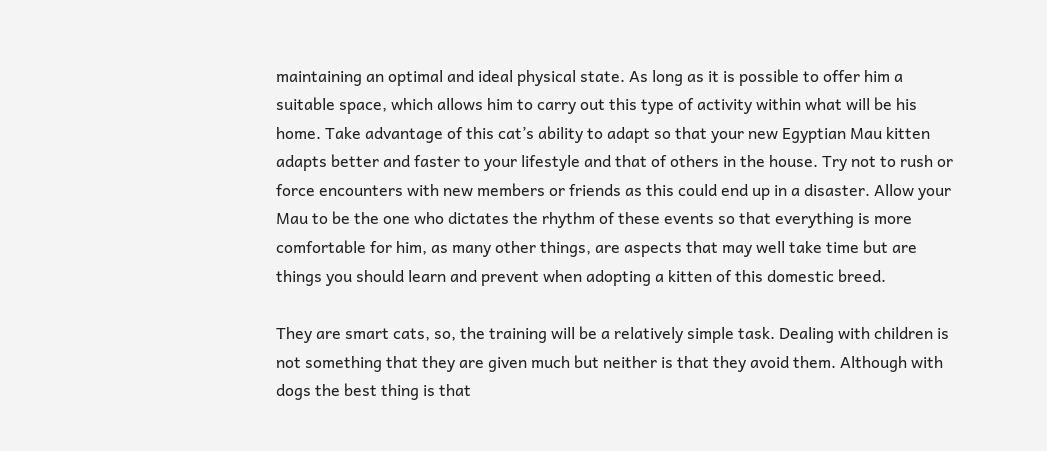maintaining an optimal and ideal physical state. As long as it is possible to offer him a suitable space, which allows him to carry out this type of activity within what will be his home. Take advantage of this cat’s ability to adapt so that your new Egyptian Mau kitten adapts better and faster to your lifestyle and that of others in the house. Try not to rush or force encounters with new members or friends as this could end up in a disaster. Allow your Mau to be the one who dictates the rhythm of these events so that everything is more comfortable for him, as many other things, are aspects that may well take time but are things you should learn and prevent when adopting a kitten of this domestic breed.

They are smart cats, so, the training will be a relatively simple task. Dealing with children is not something that they are given much but neither is that they avoid them. Although with dogs the best thing is that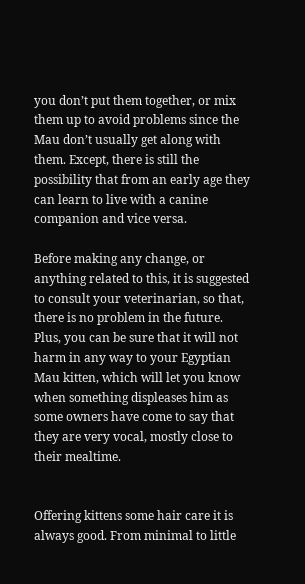you don’t put them together, or mix them up to avoid problems since the Mau don’t usually get along with them. Except, there is still the possibility that from an early age they can learn to live with a canine companion and vice versa.

Before making any change, or anything related to this, it is suggested to consult your veterinarian, so that, there is no problem in the future. Plus, you can be sure that it will not harm in any way to your Egyptian Mau kitten, which will let you know when something displeases him as some owners have come to say that they are very vocal, mostly close to their mealtime.


Offering kittens some hair care it is always good. From minimal to little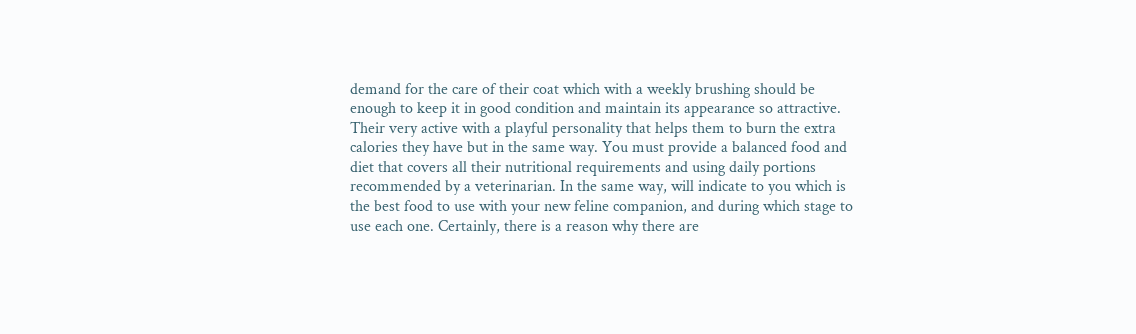demand for the care of their coat which with a weekly brushing should be enough to keep it in good condition and maintain its appearance so attractive. Their very active with a playful personality that helps them to burn the extra calories they have but in the same way. You must provide a balanced food and diet that covers all their nutritional requirements and using daily portions recommended by a veterinarian. In the same way, will indicate to you which is the best food to use with your new feline companion, and during which stage to use each one. Certainly, there is a reason why there are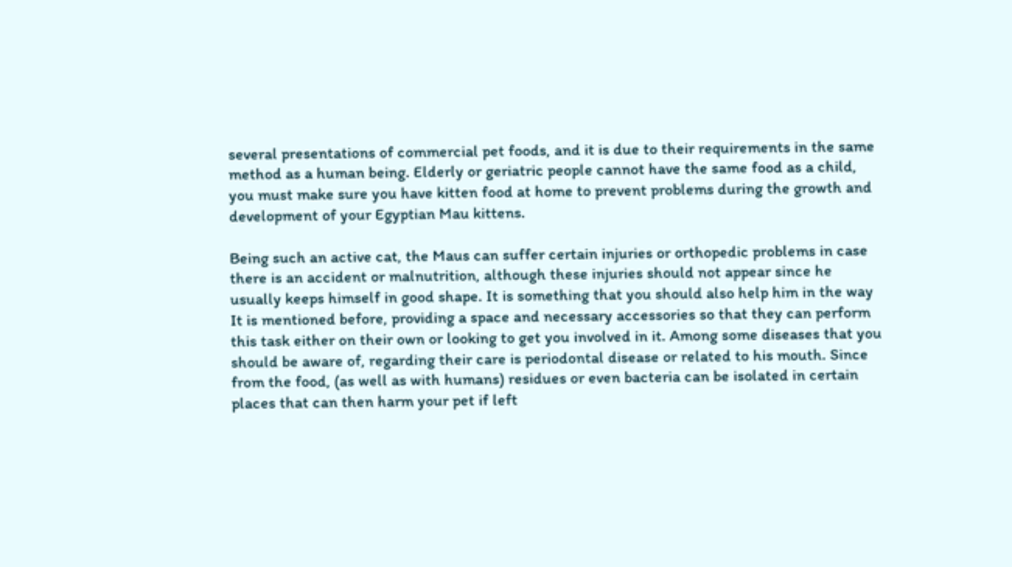several presentations of commercial pet foods, and it is due to their requirements in the same method as a human being. Elderly or geriatric people cannot have the same food as a child, you must make sure you have kitten food at home to prevent problems during the growth and development of your Egyptian Mau kittens.

Being such an active cat, the Maus can suffer certain injuries or orthopedic problems in case there is an accident or malnutrition, although these injuries should not appear since he usually keeps himself in good shape. It is something that you should also help him in the way It is mentioned before, providing a space and necessary accessories so that they can perform this task either on their own or looking to get you involved in it. Among some diseases that you should be aware of, regarding their care is periodontal disease or related to his mouth. Since from the food, (as well as with humans) residues or even bacteria can be isolated in certain places that can then harm your pet if left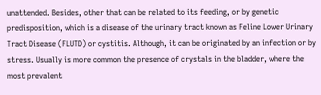unattended. Besides, other that can be related to its feeding, or by genetic predisposition, which is a disease of the urinary tract known as Feline Lower Urinary Tract Disease (FLUTD) or cystitis. Although, it can be originated by an infection or by stress. Usually is more common the presence of crystals in the bladder, where the most prevalent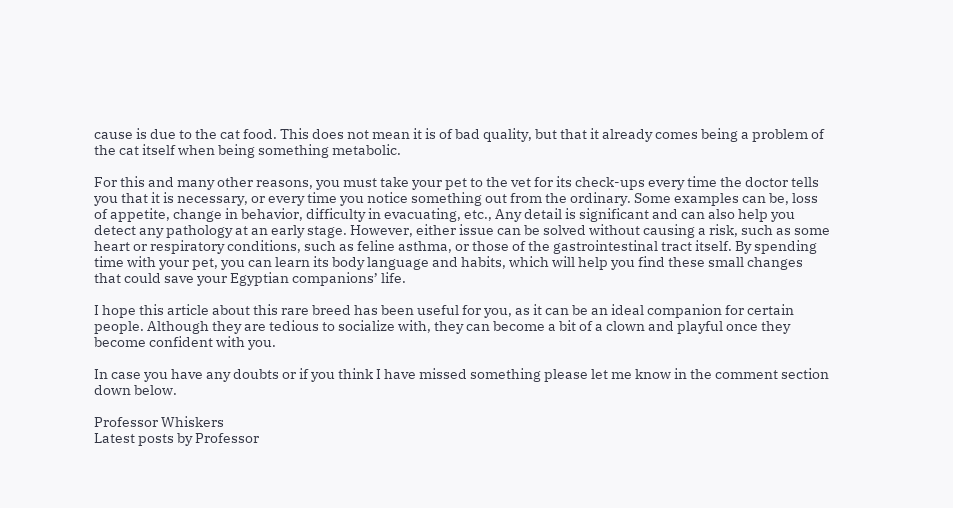cause is due to the cat food. This does not mean it is of bad quality, but that it already comes being a problem of the cat itself when being something metabolic.

For this and many other reasons, you must take your pet to the vet for its check-ups every time the doctor tells you that it is necessary, or every time you notice something out from the ordinary. Some examples can be, loss of appetite, change in behavior, difficulty in evacuating, etc., Any detail is significant and can also help you detect any pathology at an early stage. However, either issue can be solved without causing a risk, such as some heart or respiratory conditions, such as feline asthma, or those of the gastrointestinal tract itself. By spending time with your pet, you can learn its body language and habits, which will help you find these small changes that could save your Egyptian companions’ life.

I hope this article about this rare breed has been useful for you, as it can be an ideal companion for certain people. Although they are tedious to socialize with, they can become a bit of a clown and playful once they become confident with you.

In case you have any doubts or if you think I have missed something please let me know in the comment section down below.

Professor Whiskers
Latest posts by Professor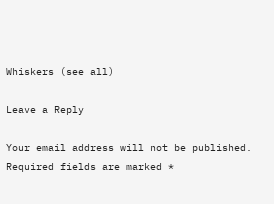Whiskers (see all)

Leave a Reply

Your email address will not be published. Required fields are marked *